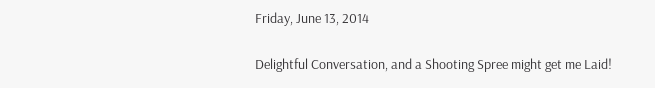Friday, June 13, 2014

Delightful Conversation, and a Shooting Spree might get me Laid!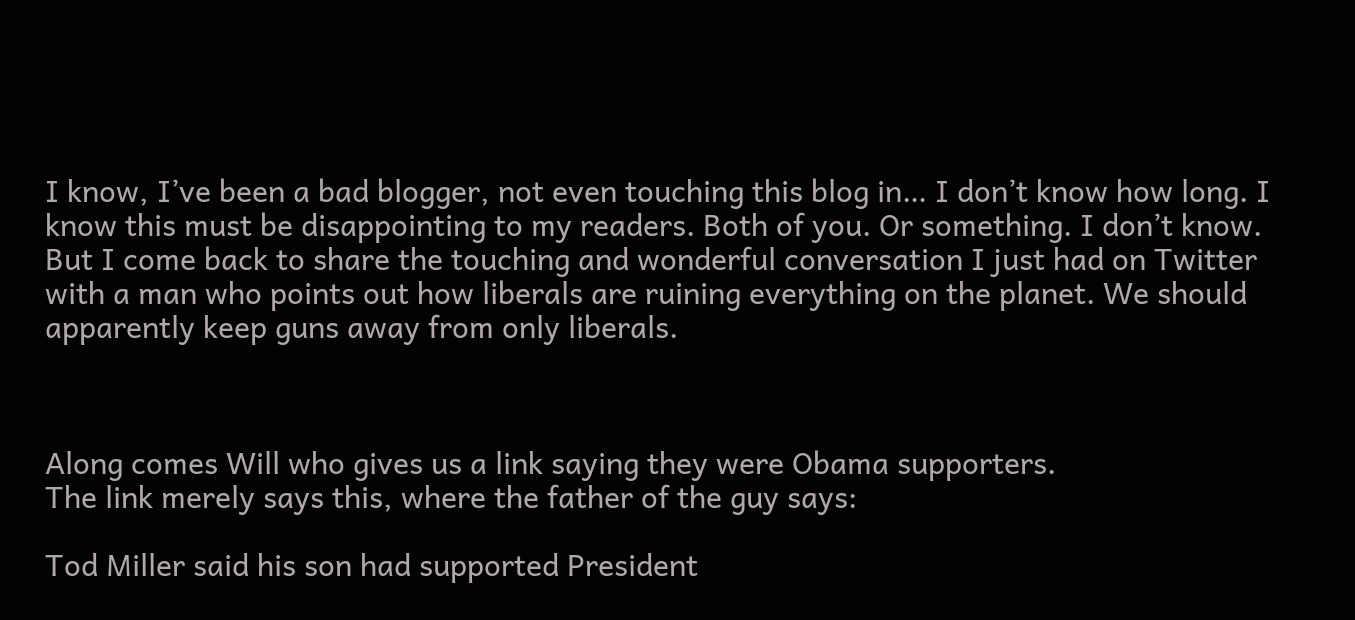I know, I’ve been a bad blogger, not even touching this blog in… I don’t know how long. I know this must be disappointing to my readers. Both of you. Or something. I don’t know. But I come back to share the touching and wonderful conversation I just had on Twitter with a man who points out how liberals are ruining everything on the planet. We should apparently keep guns away from only liberals.



Along comes Will who gives us a link saying they were Obama supporters.
The link merely says this, where the father of the guy says:

Tod Miller said his son had supported President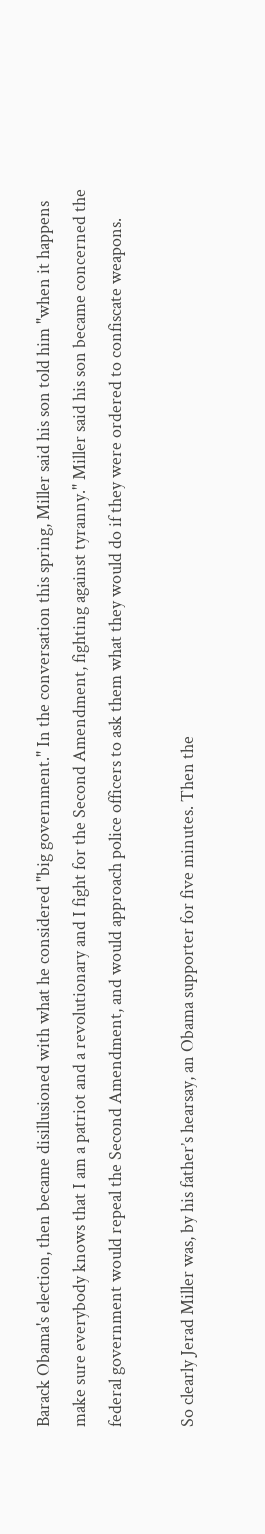Barack Obama's election, then became disillusioned with what he considered "big government." In the conversation this spring, Miller said his son told him "when it happens make sure everybody knows that I am a patriot and a revolutionary and I fight for the Second Amendment, fighting against tyranny." Miller said his son became concerned the federal government would repeal the Second Amendment, and would approach police officers to ask them what they would do if they were ordered to confiscate weapons.

So clearly Jerad Miller was, by his father’s hearsay, an Obama supporter for five minutes. Then the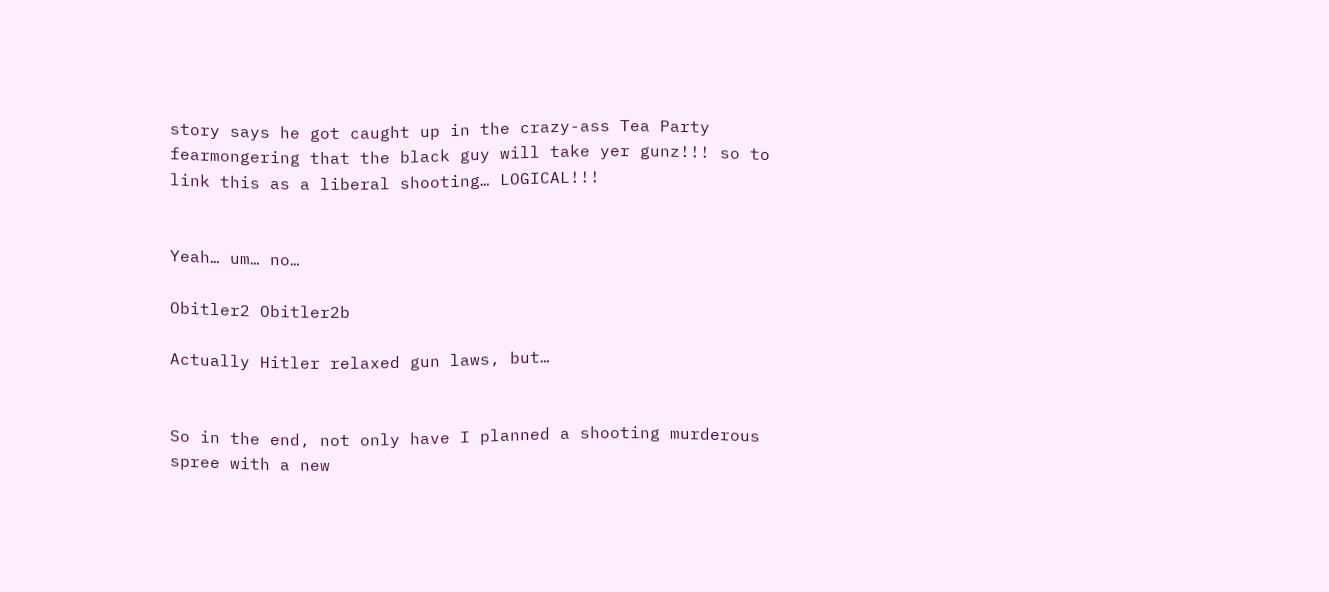story says he got caught up in the crazy-ass Tea Party fearmongering that the black guy will take yer gunz!!! so to link this as a liberal shooting… LOGICAL!!!


Yeah… um… no…

Obitler2 Obitler2b

Actually Hitler relaxed gun laws, but…


So in the end, not only have I planned a shooting murderous spree with a new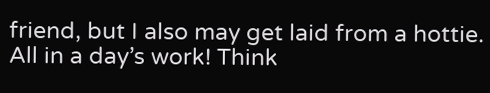friend, but I also may get laid from a hottie. All in a day’s work! Think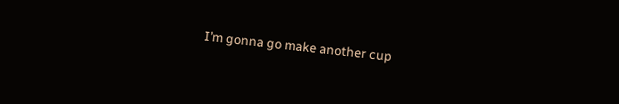I’m gonna go make another cup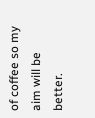of coffee so my aim will be better.